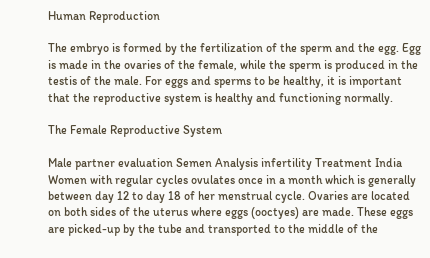Human Reproduction

The embryo is formed by the fertilization of the sperm and the egg. Egg is made in the ovaries of the female, while the sperm is produced in the testis of the male. For eggs and sperms to be healthy, it is important that the reproductive system is healthy and functioning normally.

The Female Reproductive System

Male partner evaluation Semen Analysis infertility Treatment India Women with regular cycles ovulates once in a month which is generally between day 12 to day 18 of her menstrual cycle. Ovaries are located on both sides of the uterus where eggs (ooctyes) are made. These eggs are picked-up by the tube and transported to the middle of the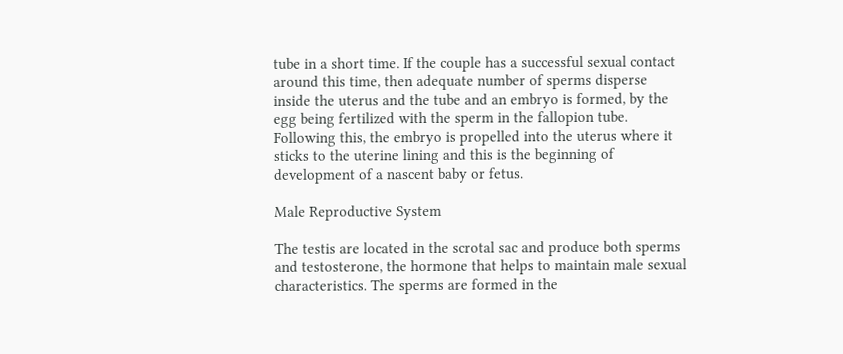tube in a short time. If the couple has a successful sexual contact around this time, then adequate number of sperms disperse inside the uterus and the tube and an embryo is formed, by the egg being fertilized with the sperm in the fallopion tube. Following this, the embryo is propelled into the uterus where it sticks to the uterine lining and this is the beginning of development of a nascent baby or fetus.

Male Reproductive System

The testis are located in the scrotal sac and produce both sperms and testosterone, the hormone that helps to maintain male sexual characteristics. The sperms are formed in the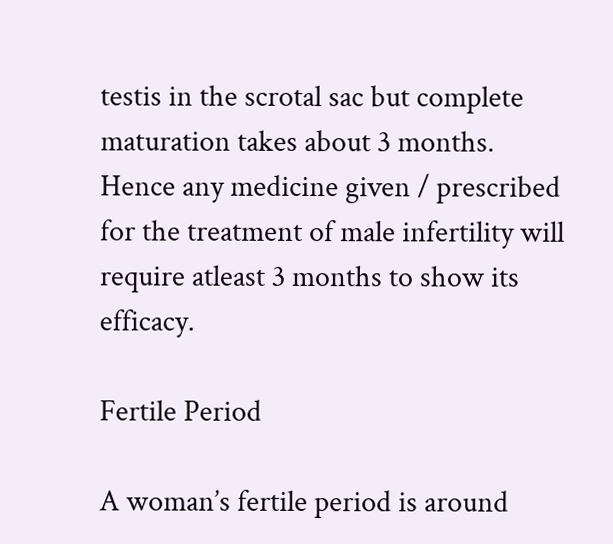testis in the scrotal sac but complete maturation takes about 3 months. Hence any medicine given / prescribed for the treatment of male infertility will require atleast 3 months to show its efficacy.

Fertile Period

A woman’s fertile period is around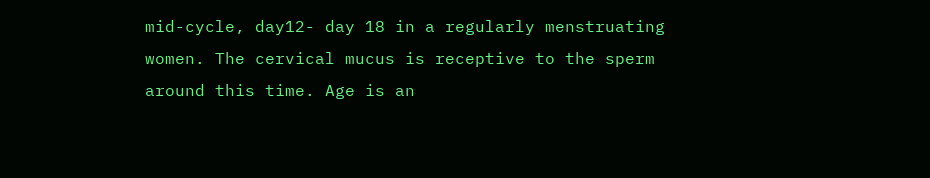mid-cycle, day12- day 18 in a regularly menstruating women. The cervical mucus is receptive to the sperm around this time. Age is an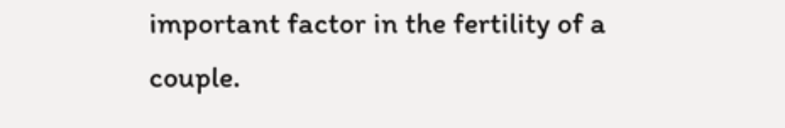important factor in the fertility of a couple.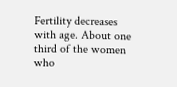Fertility decreases with age. About one third of the women who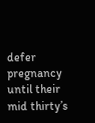defer pregnancy until their mid thirty’s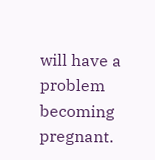will have a problem becoming pregnant.